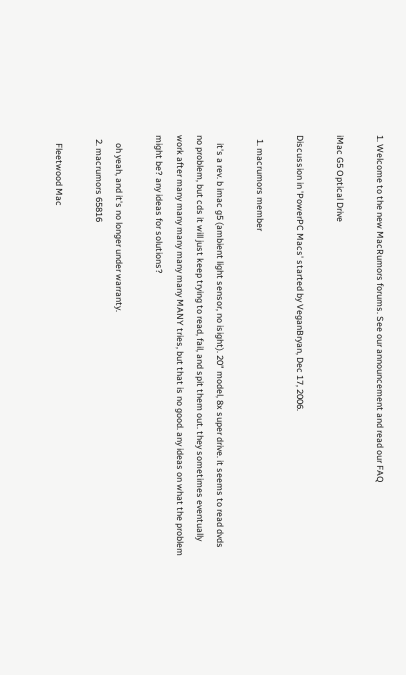1. Welcome to the new MacRumors forums. See our announcement and read our FAQ

iMac G5 Optical Drive

Discussion in 'PowerPC Macs' started by VeganBryan, Dec 17, 2006.

  1. macrumors member

    it's a rev. b imac g5 (ambient light sensor, no isight). 20" model, 8x super drive. it seems to read dvds no problem, but cds it will just keep trying to read, fail, and spit them out. they sometimes eventually work after many many many many many MANY tries, but that is no good. any ideas on what the problem might be? any ideas for solutions?

    oh yeah, and it's no longer under warranty.
  2. macrumors 65816

    Fleetwood Mac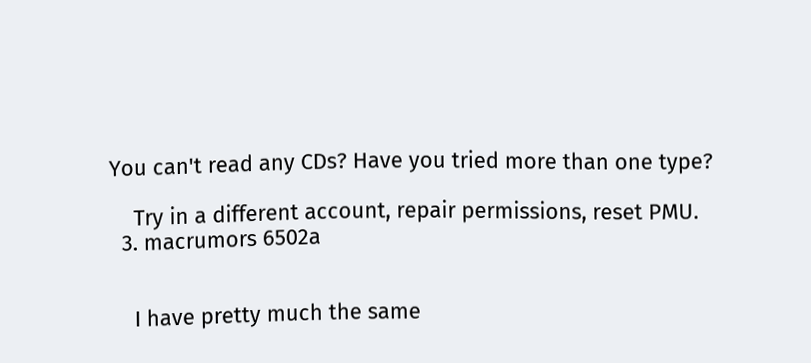You can't read any CDs? Have you tried more than one type?

    Try in a different account, repair permissions, reset PMU.
  3. macrumors 6502a


    I have pretty much the same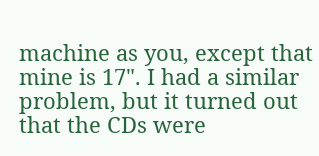machine as you, except that mine is 17". I had a similar problem, but it turned out that the CDs were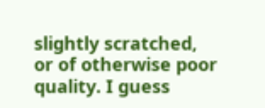slightly scratched, or of otherwise poor quality. I guess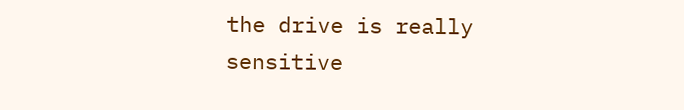the drive is really sensitive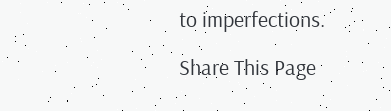to imperfections.

Share This Page